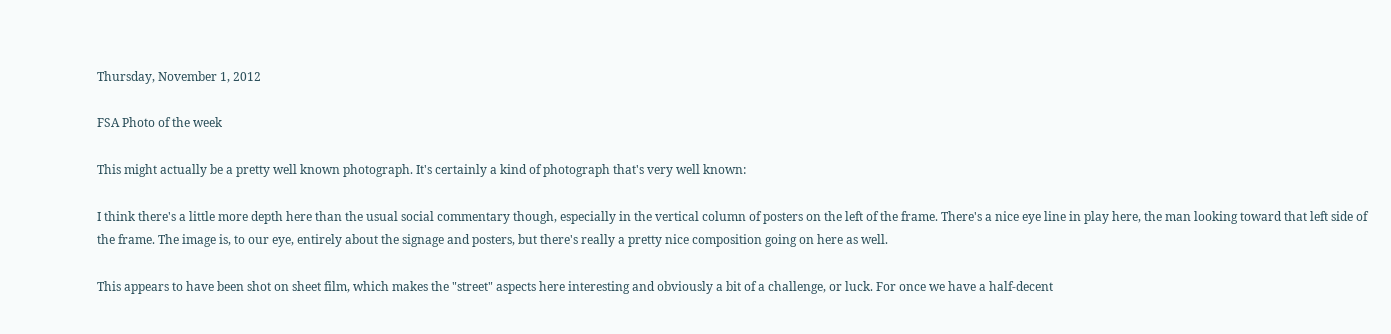Thursday, November 1, 2012

FSA Photo of the week

This might actually be a pretty well known photograph. It's certainly a kind of photograph that's very well known:

I think there's a little more depth here than the usual social commentary though, especially in the vertical column of posters on the left of the frame. There's a nice eye line in play here, the man looking toward that left side of the frame. The image is, to our eye, entirely about the signage and posters, but there's really a pretty nice composition going on here as well.

This appears to have been shot on sheet film, which makes the "street" aspects here interesting and obviously a bit of a challenge, or luck. For once we have a half-decent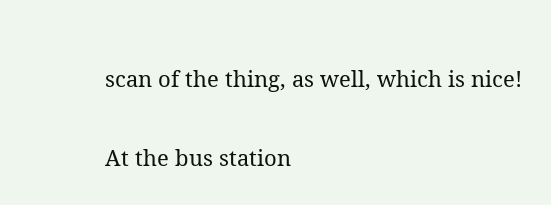scan of the thing, as well, which is nice!

At the bus station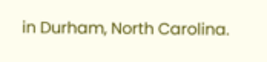in Durham, North Carolina.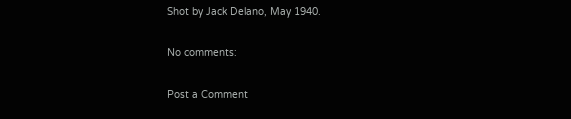Shot by Jack Delano, May 1940.

No comments:

Post a Comment